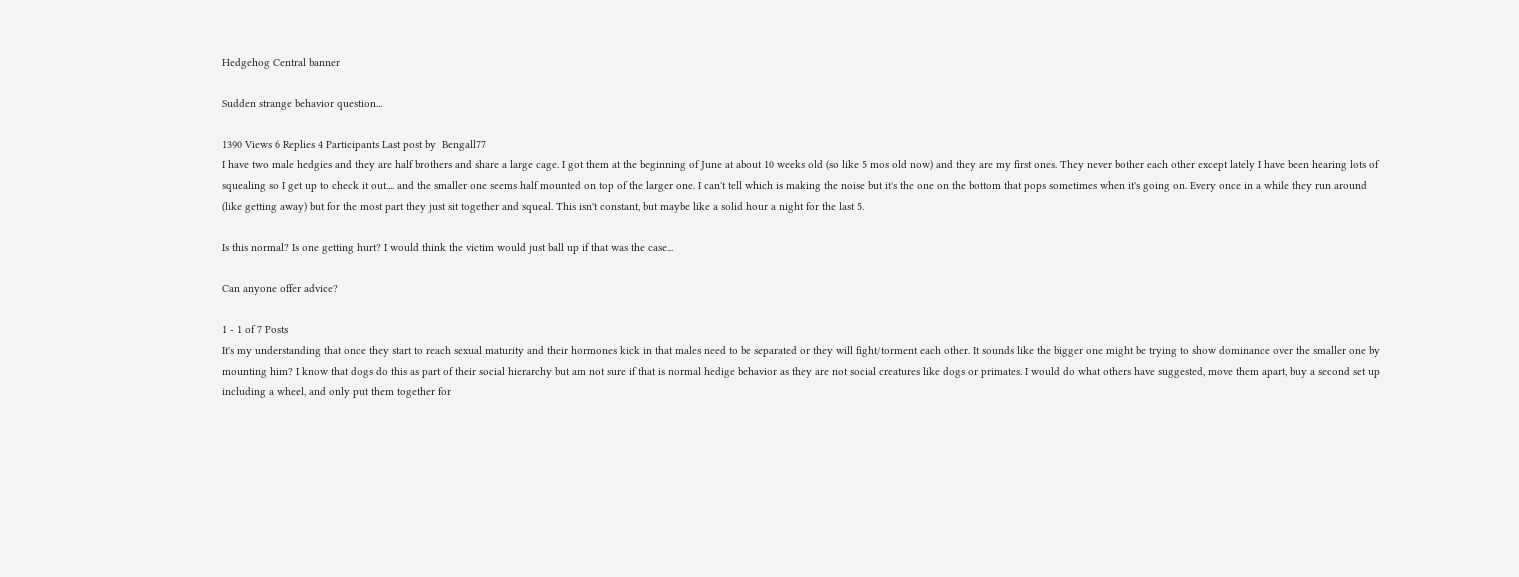Hedgehog Central banner

Sudden strange behavior question...

1390 Views 6 Replies 4 Participants Last post by  Bengall77
I have two male hedgies and they are half brothers and share a large cage. I got them at the beginning of June at about 10 weeks old (so like 5 mos old now) and they are my first ones. They never bother each other except lately I have been hearing lots of squealing so I get up to check it out.... and the smaller one seems half mounted on top of the larger one. I can't tell which is making the noise but it's the one on the bottom that pops sometimes when it's going on. Every once in a while they run around (like getting away) but for the most part they just sit together and squeal. This isn't constant, but maybe like a solid hour a night for the last 5.

Is this normal? Is one getting hurt? I would think the victim would just ball up if that was the case...

Can anyone offer advice?

1 - 1 of 7 Posts
It's my understanding that once they start to reach sexual maturity and their hormones kick in that males need to be separated or they will fight/torment each other. It sounds like the bigger one might be trying to show dominance over the smaller one by mounting him? I know that dogs do this as part of their social hierarchy but am not sure if that is normal hedige behavior as they are not social creatures like dogs or primates. I would do what others have suggested, move them apart, buy a second set up including a wheel, and only put them together for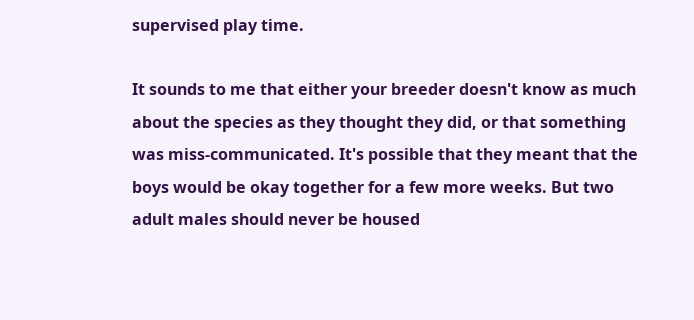supervised play time.

It sounds to me that either your breeder doesn't know as much about the species as they thought they did, or that something was miss-communicated. It's possible that they meant that the boys would be okay together for a few more weeks. But two adult males should never be housed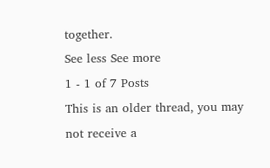together.
See less See more
1 - 1 of 7 Posts
This is an older thread, you may not receive a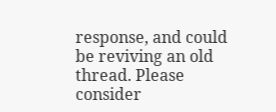response, and could be reviving an old thread. Please consider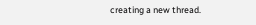creating a new thread.